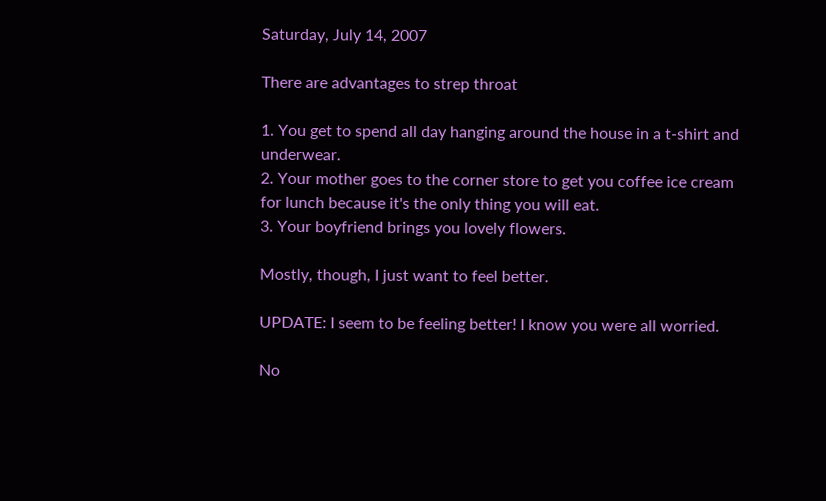Saturday, July 14, 2007

There are advantages to strep throat

1. You get to spend all day hanging around the house in a t-shirt and underwear.
2. Your mother goes to the corner store to get you coffee ice cream for lunch because it's the only thing you will eat.
3. Your boyfriend brings you lovely flowers.

Mostly, though, I just want to feel better.

UPDATE: I seem to be feeling better! I know you were all worried.

No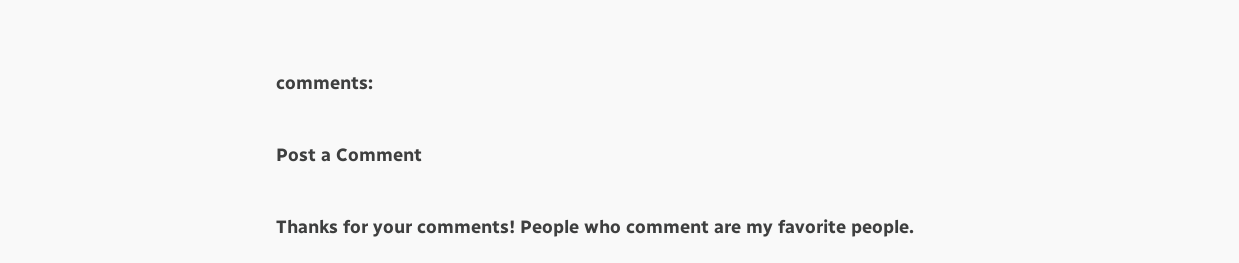comments:

Post a Comment

Thanks for your comments! People who comment are my favorite people.